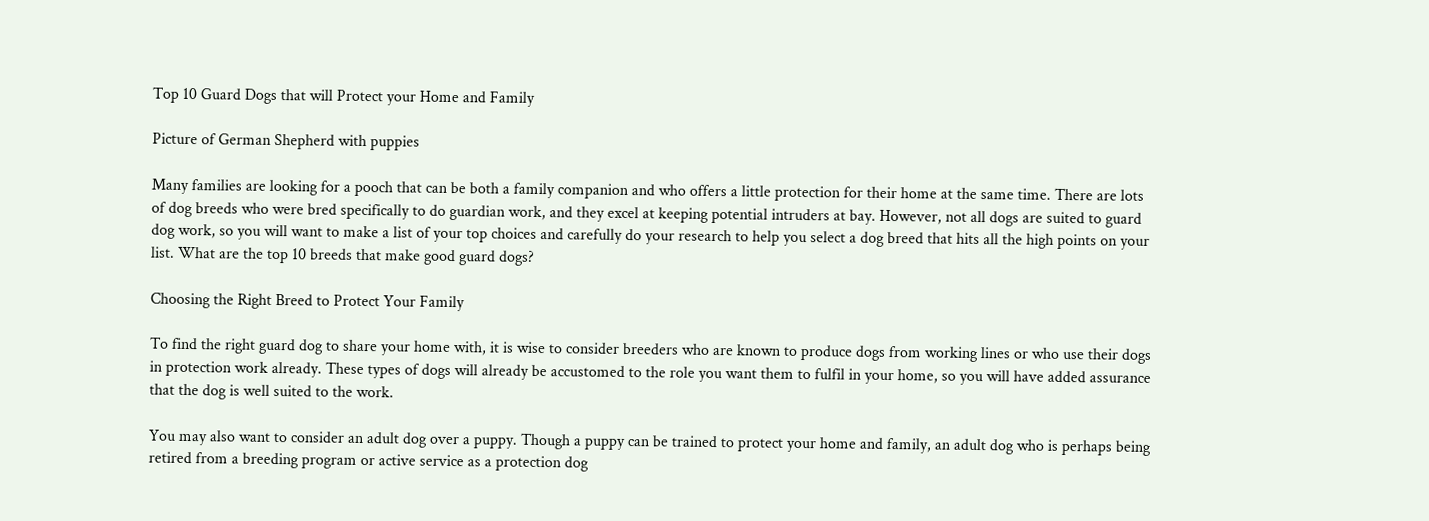Top 10 Guard Dogs that will Protect your Home and Family

Picture of German Shepherd with puppies

Many families are looking for a pooch that can be both a family companion and who offers a little protection for their home at the same time. There are lots of dog breeds who were bred specifically to do guardian work, and they excel at keeping potential intruders at bay. However, not all dogs are suited to guard dog work, so you will want to make a list of your top choices and carefully do your research to help you select a dog breed that hits all the high points on your list. What are the top 10 breeds that make good guard dogs?

Choosing the Right Breed to Protect Your Family

To find the right guard dog to share your home with, it is wise to consider breeders who are known to produce dogs from working lines or who use their dogs in protection work already. These types of dogs will already be accustomed to the role you want them to fulfil in your home, so you will have added assurance that the dog is well suited to the work.

You may also want to consider an adult dog over a puppy. Though a puppy can be trained to protect your home and family, an adult dog who is perhaps being retired from a breeding program or active service as a protection dog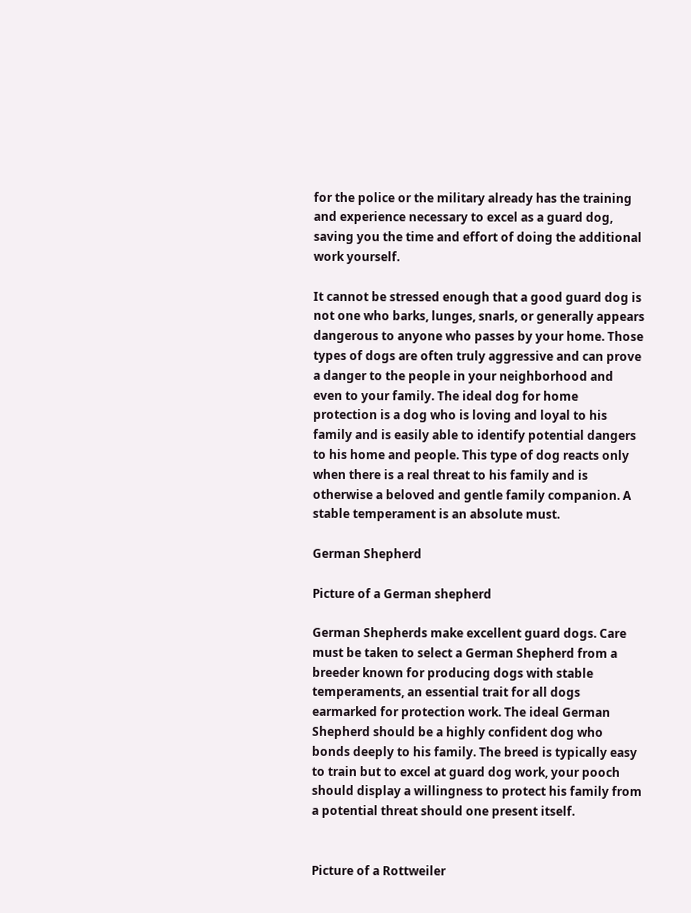for the police or the military already has the training and experience necessary to excel as a guard dog, saving you the time and effort of doing the additional work yourself.

It cannot be stressed enough that a good guard dog is not one who barks, lunges, snarls, or generally appears dangerous to anyone who passes by your home. Those types of dogs are often truly aggressive and can prove a danger to the people in your neighborhood and even to your family. The ideal dog for home protection is a dog who is loving and loyal to his family and is easily able to identify potential dangers to his home and people. This type of dog reacts only when there is a real threat to his family and is otherwise a beloved and gentle family companion. A stable temperament is an absolute must.

German Shepherd

Picture of a German shepherd

German Shepherds make excellent guard dogs. Care must be taken to select a German Shepherd from a breeder known for producing dogs with stable temperaments, an essential trait for all dogs earmarked for protection work. The ideal German Shepherd should be a highly confident dog who bonds deeply to his family. The breed is typically easy to train but to excel at guard dog work, your pooch should display a willingness to protect his family from a potential threat should one present itself.


Picture of a Rottweiler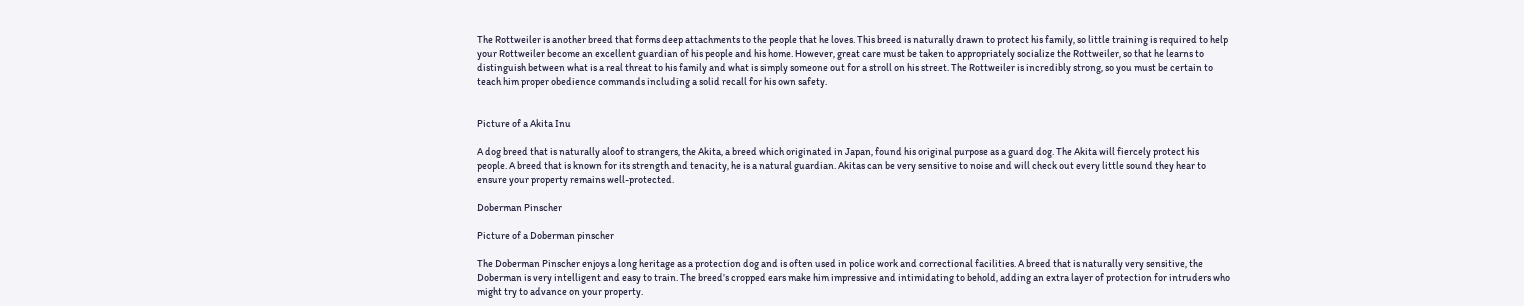The Rottweiler is another breed that forms deep attachments to the people that he loves. This breed is naturally drawn to protect his family, so little training is required to help your Rottweiler become an excellent guardian of his people and his home. However, great care must be taken to appropriately socialize the Rottweiler, so that he learns to distinguish between what is a real threat to his family and what is simply someone out for a stroll on his street. The Rottweiler is incredibly strong, so you must be certain to teach him proper obedience commands including a solid recall for his own safety.


Picture of a Akita Inu

A dog breed that is naturally aloof to strangers, the Akita, a breed which originated in Japan, found his original purpose as a guard dog. The Akita will fiercely protect his people. A breed that is known for its strength and tenacity, he is a natural guardian. Akitas can be very sensitive to noise and will check out every little sound they hear to ensure your property remains well-protected.

Doberman Pinscher

Picture of a Doberman pinscher

The Doberman Pinscher enjoys a long heritage as a protection dog and is often used in police work and correctional facilities. A breed that is naturally very sensitive, the Doberman is very intelligent and easy to train. The breed’s cropped ears make him impressive and intimidating to behold, adding an extra layer of protection for intruders who might try to advance on your property.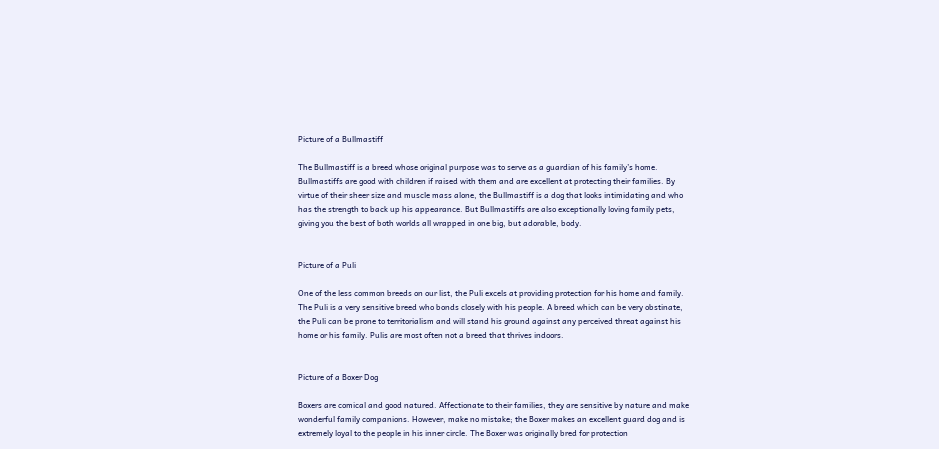Picture of a Bullmastiff

The Bullmastiff is a breed whose original purpose was to serve as a guardian of his family’s home. Bullmastiffs are good with children if raised with them and are excellent at protecting their families. By virtue of their sheer size and muscle mass alone, the Bullmastiff is a dog that looks intimidating and who has the strength to back up his appearance. But Bullmastiffs are also exceptionally loving family pets, giving you the best of both worlds all wrapped in one big, but adorable, body.


Picture of a Puli

One of the less common breeds on our list, the Puli excels at providing protection for his home and family. The Puli is a very sensitive breed who bonds closely with his people. A breed which can be very obstinate, the Puli can be prone to territorialism and will stand his ground against any perceived threat against his home or his family. Pulis are most often not a breed that thrives indoors.


Picture of a Boxer Dog

Boxers are comical and good natured. Affectionate to their families, they are sensitive by nature and make wonderful family companions. However, make no mistake; the Boxer makes an excellent guard dog and is extremely loyal to the people in his inner circle. The Boxer was originally bred for protection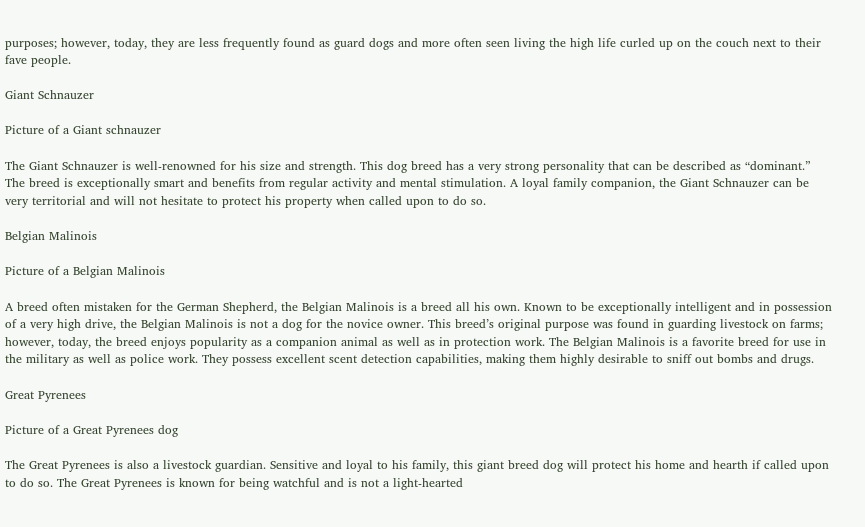purposes; however, today, they are less frequently found as guard dogs and more often seen living the high life curled up on the couch next to their fave people.

Giant Schnauzer

Picture of a Giant schnauzer

The Giant Schnauzer is well-renowned for his size and strength. This dog breed has a very strong personality that can be described as “dominant.”  The breed is exceptionally smart and benefits from regular activity and mental stimulation. A loyal family companion, the Giant Schnauzer can be very territorial and will not hesitate to protect his property when called upon to do so.

Belgian Malinois

Picture of a Belgian Malinois

A breed often mistaken for the German Shepherd, the Belgian Malinois is a breed all his own. Known to be exceptionally intelligent and in possession of a very high drive, the Belgian Malinois is not a dog for the novice owner. This breed’s original purpose was found in guarding livestock on farms; however, today, the breed enjoys popularity as a companion animal as well as in protection work. The Belgian Malinois is a favorite breed for use in the military as well as police work. They possess excellent scent detection capabilities, making them highly desirable to sniff out bombs and drugs.

Great Pyrenees

Picture of a Great Pyrenees dog

The Great Pyrenees is also a livestock guardian. Sensitive and loyal to his family, this giant breed dog will protect his home and hearth if called upon to do so. The Great Pyrenees is known for being watchful and is not a light-hearted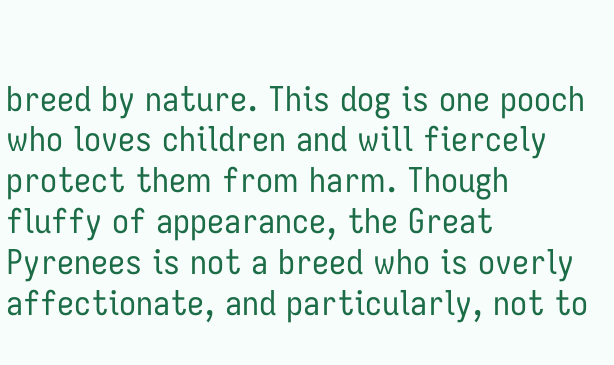breed by nature. This dog is one pooch who loves children and will fiercely protect them from harm. Though fluffy of appearance, the Great Pyrenees is not a breed who is overly affectionate, and particularly, not to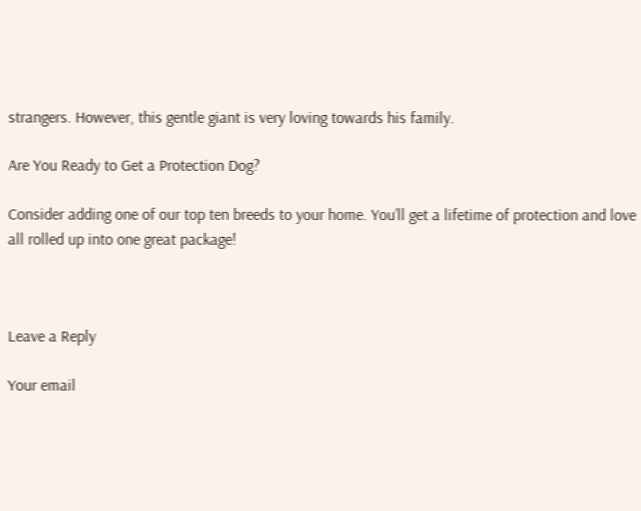strangers. However, this gentle giant is very loving towards his family.

Are You Ready to Get a Protection Dog?

Consider adding one of our top ten breeds to your home. You’ll get a lifetime of protection and love all rolled up into one great package!



Leave a Reply

Your email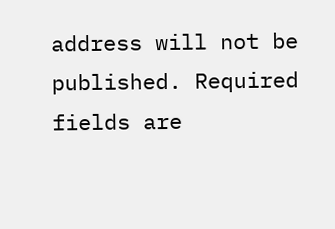address will not be published. Required fields are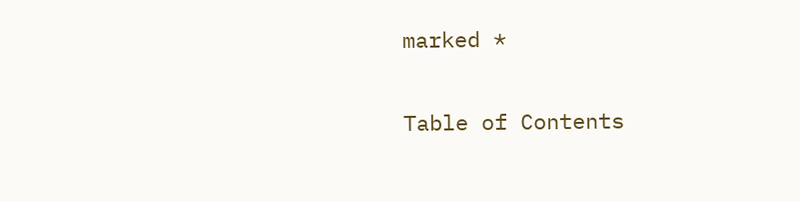marked *

Table of Contents